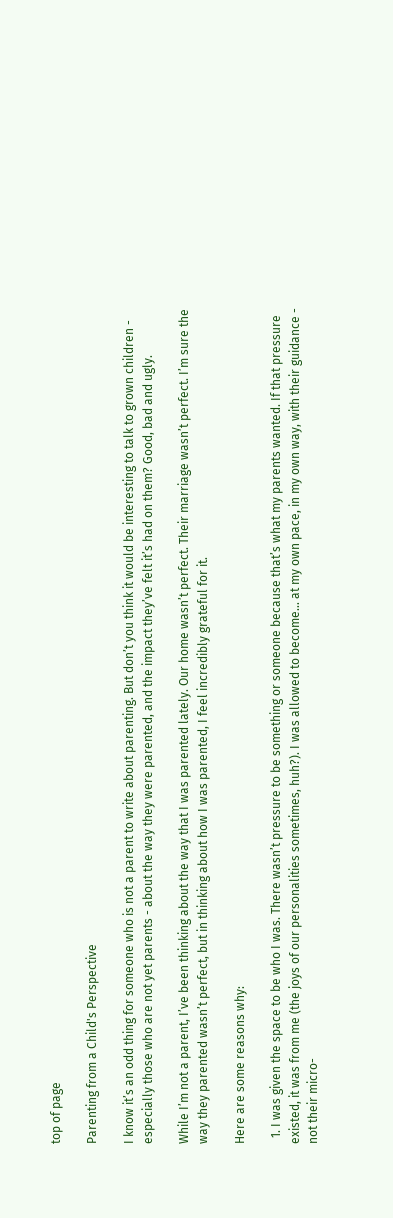top of page

Parenting from a Child's Perspective

I know it’s an odd thing for someone who is not a parent to write about parenting. But don’t you think it would be interesting to talk to grown children - especially those who are not yet parents - about the way they were parented, and the impact they’ve felt it’s had on them? Good, bad and ugly.

While I’m not a parent, I’ve been thinking about the way that I was parented lately. Our home wasn’t perfect. Their marriage wasn’t perfect. I’m sure the way they parented wasn’t perfect, but in thinking about how I was parented, I feel incredibly grateful for it.

Here are some reasons why:

  1. I was given the space to be who I was. There wasn’t pressure to be something or someone because that’s what my parents wanted. If that pressure existed, it was from me (the joys of our personalities sometimes, huh?). I was allowed to become… at my own pace, in my own way, with their guidance - not their micro-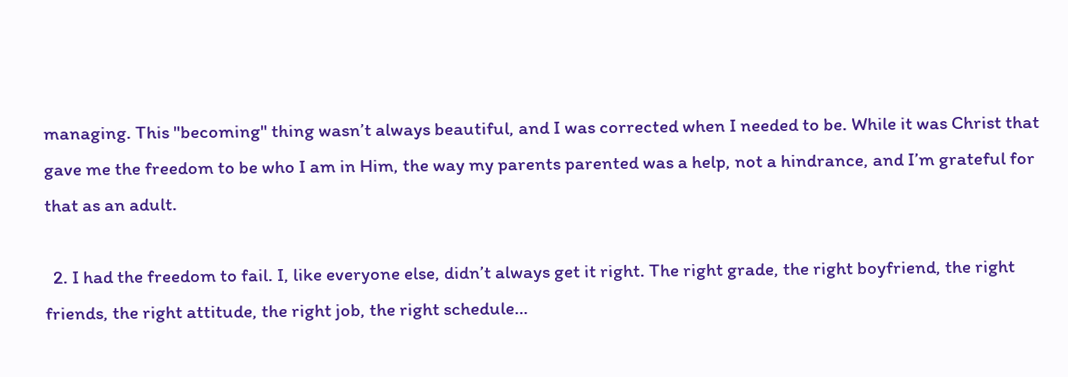managing. This "becoming" thing wasn’t always beautiful, and I was corrected when I needed to be. While it was Christ that gave me the freedom to be who I am in Him, the way my parents parented was a help, not a hindrance, and I’m grateful for that as an adult.

  2. I had the freedom to fail. I, like everyone else, didn’t always get it right. The right grade, the right boyfriend, the right friends, the right attitude, the right job, the right schedule…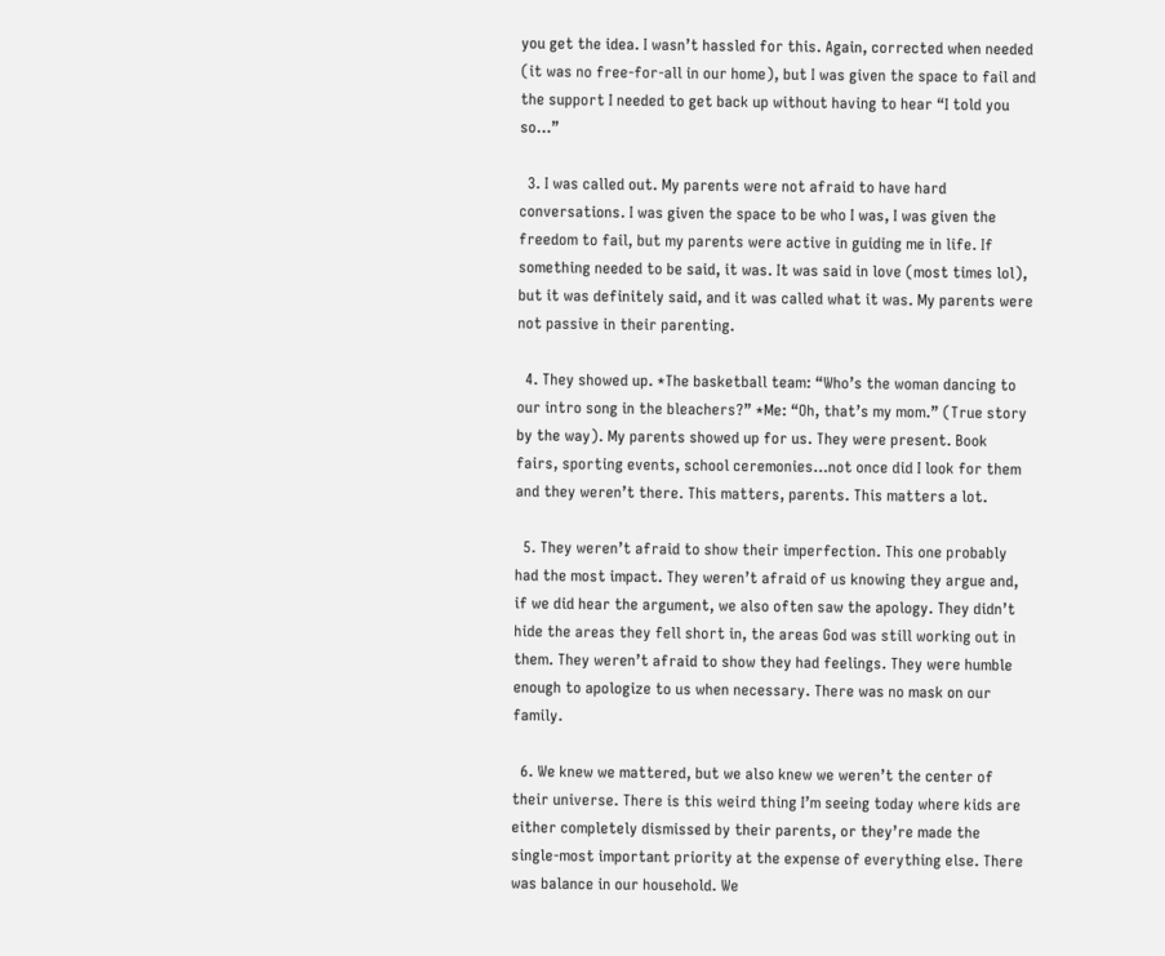you get the idea. I wasn’t hassled for this. Again, corrected when needed (it was no free-for-all in our home), but I was given the space to fail and the support I needed to get back up without having to hear “I told you so…”

  3. I was called out. My parents were not afraid to have hard conversations. I was given the space to be who I was, I was given the freedom to fail, but my parents were active in guiding me in life. If something needed to be said, it was. It was said in love (most times lol), but it was definitely said, and it was called what it was. My parents were not passive in their parenting.

  4. They showed up. *The basketball team: “Who’s the woman dancing to our intro song in the bleachers?” *Me: “Oh, that’s my mom.” (True story by the way). My parents showed up for us. They were present. Book fairs, sporting events, school ceremonies…not once did I look for them and they weren’t there. This matters, parents. This matters a lot.

  5. They weren’t afraid to show their imperfection. This one probably had the most impact. They weren’t afraid of us knowing they argue and, if we did hear the argument, we also often saw the apology. They didn’t hide the areas they fell short in, the areas God was still working out in them. They weren’t afraid to show they had feelings. They were humble enough to apologize to us when necessary. There was no mask on our family.

  6. We knew we mattered, but we also knew we weren’t the center of their universe. There is this weird thing I’m seeing today where kids are either completely dismissed by their parents, or they’re made the single-most important priority at the expense of everything else. There was balance in our household. We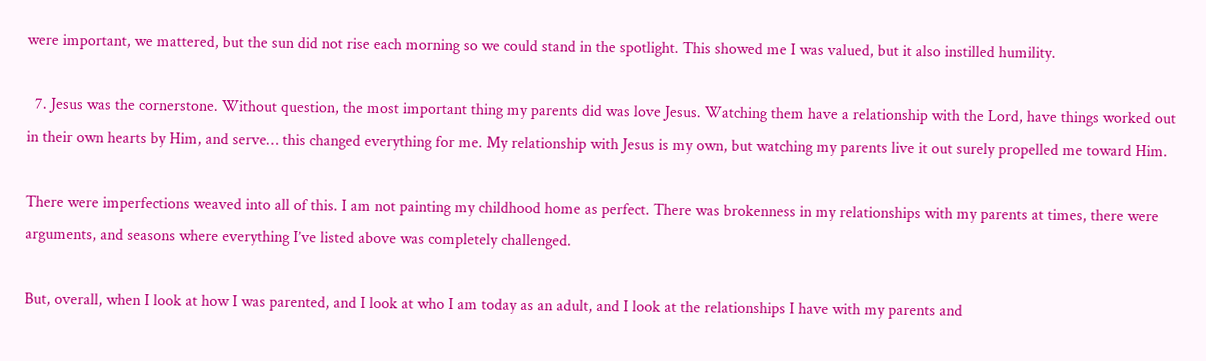were important, we mattered, but the sun did not rise each morning so we could stand in the spotlight. This showed me I was valued, but it also instilled humility.

  7. Jesus was the cornerstone. Without question, the most important thing my parents did was love Jesus. Watching them have a relationship with the Lord, have things worked out in their own hearts by Him, and serve… this changed everything for me. My relationship with Jesus is my own, but watching my parents live it out surely propelled me toward Him.

There were imperfections weaved into all of this. I am not painting my childhood home as perfect. There was brokenness in my relationships with my parents at times, there were arguments, and seasons where everything I’ve listed above was completely challenged.

But, overall, when I look at how I was parented, and I look at who I am today as an adult, and I look at the relationships I have with my parents and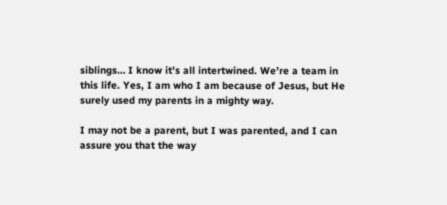siblings… I know it’s all intertwined. We’re a team in this life. Yes, I am who I am because of Jesus, but He surely used my parents in a mighty way.

I may not be a parent, but I was parented, and I can assure you that the way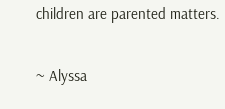children are parented matters.

~ Alyssa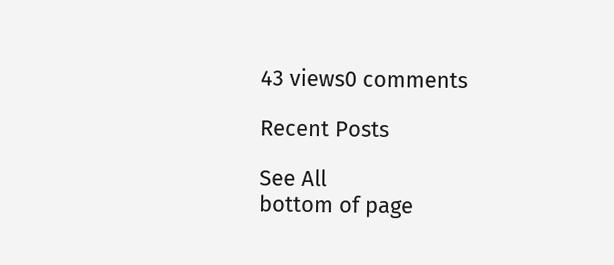43 views0 comments

Recent Posts

See All
bottom of page